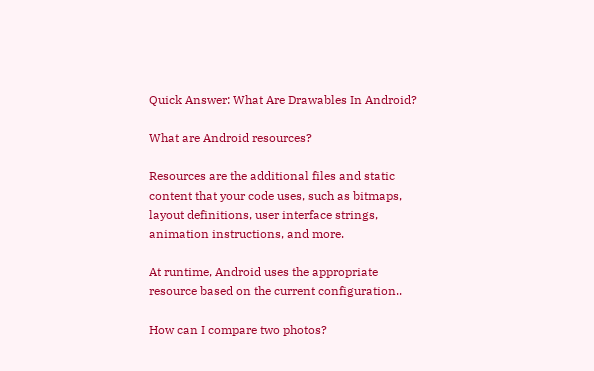Quick Answer: What Are Drawables In Android?

What are Android resources?

Resources are the additional files and static content that your code uses, such as bitmaps, layout definitions, user interface strings, animation instructions, and more.

At runtime, Android uses the appropriate resource based on the current configuration..

How can I compare two photos?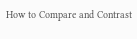How to Compare and Contrast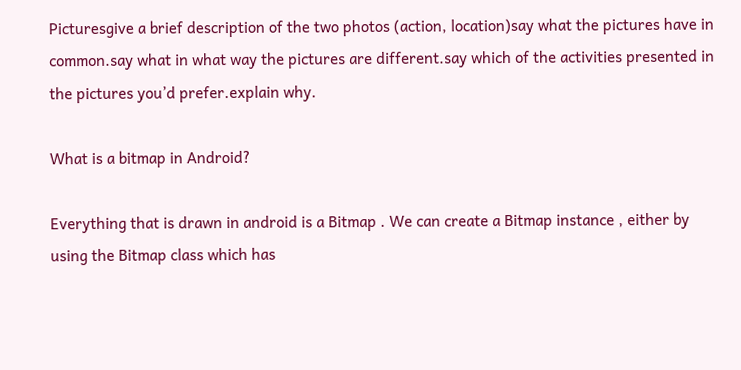Picturesgive a brief description of the two photos (action, location)say what the pictures have in common.say what in what way the pictures are different.say which of the activities presented in the pictures you’d prefer.explain why.

What is a bitmap in Android?

Everything that is drawn in android is a Bitmap . We can create a Bitmap instance , either by using the Bitmap class which has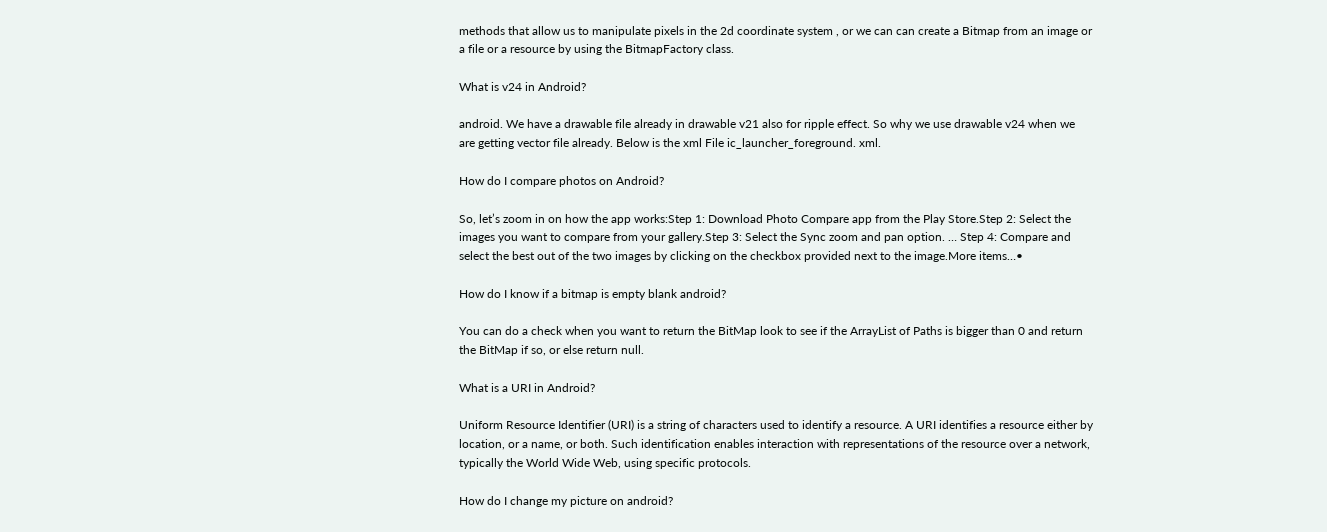methods that allow us to manipulate pixels in the 2d coordinate system , or we can can create a Bitmap from an image or a file or a resource by using the BitmapFactory class.

What is v24 in Android?

android. We have a drawable file already in drawable v21 also for ripple effect. So why we use drawable v24 when we are getting vector file already. Below is the xml File ic_launcher_foreground. xml.

How do I compare photos on Android?

So, let’s zoom in on how the app works:Step 1: Download Photo Compare app from the Play Store.Step 2: Select the images you want to compare from your gallery.Step 3: Select the Sync zoom and pan option. … Step 4: Compare and select the best out of the two images by clicking on the checkbox provided next to the image.More items…•

How do I know if a bitmap is empty blank android?

You can do a check when you want to return the BitMap look to see if the ArrayList of Paths is bigger than 0 and return the BitMap if so, or else return null.

What is a URI in Android?

Uniform Resource Identifier (URI) is a string of characters used to identify a resource. A URI identifies a resource either by location, or a name, or both. Such identification enables interaction with representations of the resource over a network, typically the World Wide Web, using specific protocols.

How do I change my picture on android?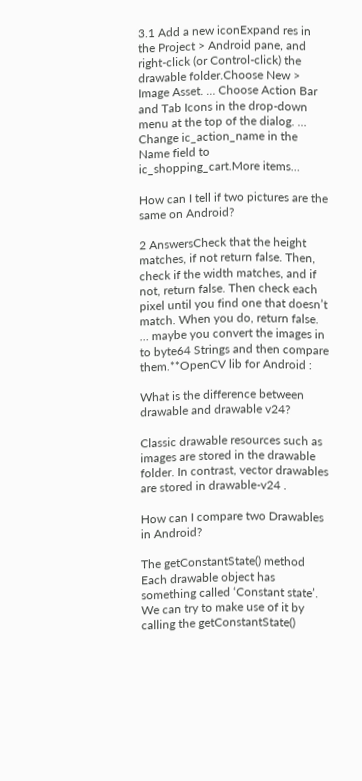3.1 Add a new iconExpand res in the Project > Android pane, and right-click (or Control-click) the drawable folder.Choose New > Image Asset. … Choose Action Bar and Tab Icons in the drop-down menu at the top of the dialog. … Change ic_action_name in the Name field to ic_shopping_cart.More items…

How can I tell if two pictures are the same on Android?

2 AnswersCheck that the height matches, if not return false. Then, check if the width matches, and if not, return false. Then check each pixel until you find one that doesn’t match. When you do, return false. … maybe you convert the images in to byte64 Strings and then compare them.**OpenCV lib for Android :

What is the difference between drawable and drawable v24?

Classic drawable resources such as images are stored in the drawable folder. In contrast, vector drawables are stored in drawable-v24 .

How can I compare two Drawables in Android?

The getConstantState() method Each drawable object has something called ‘Constant state’. We can try to make use of it by calling the getConstantState()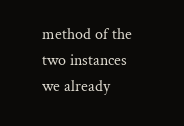method of the two instances we already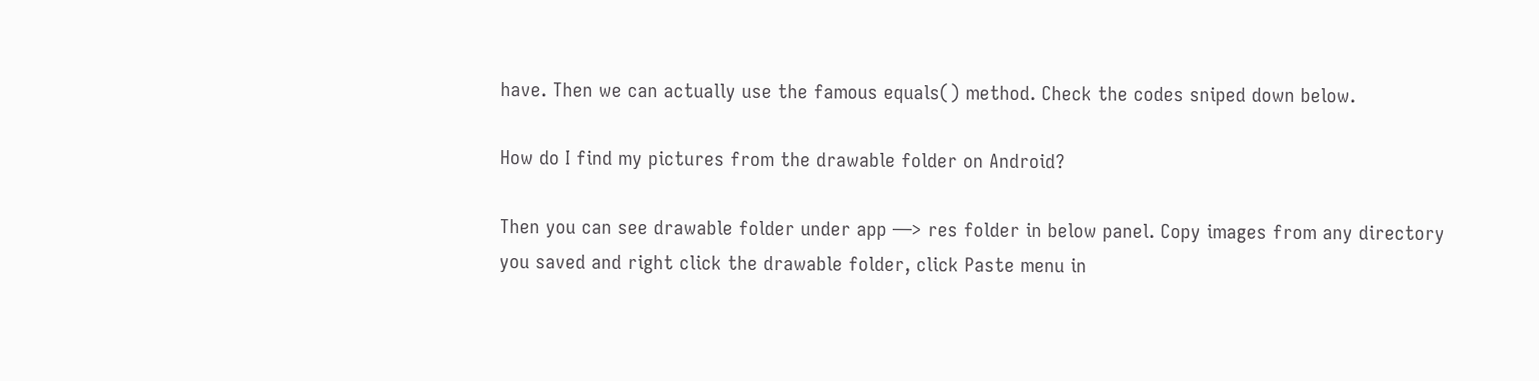have. Then we can actually use the famous equals() method. Check the codes sniped down below.

How do I find my pictures from the drawable folder on Android?

Then you can see drawable folder under app —> res folder in below panel. Copy images from any directory you saved and right click the drawable folder, click Paste menu in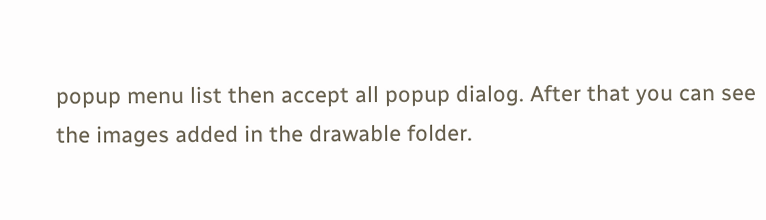popup menu list then accept all popup dialog. After that you can see the images added in the drawable folder.